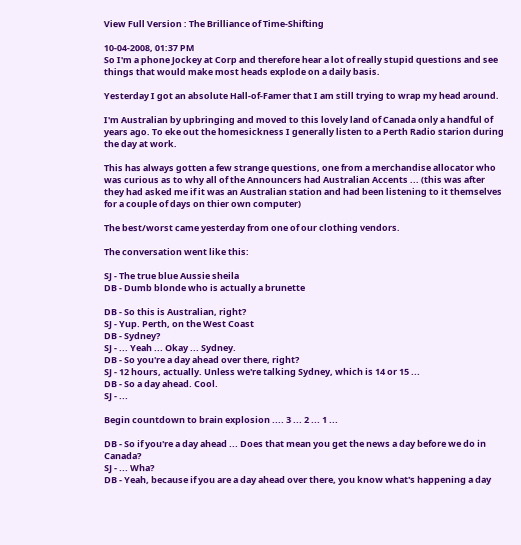View Full Version : The Brilliance of Time-Shifting

10-04-2008, 01:37 PM
So I'm a phone Jockey at Corp and therefore hear a lot of really stupid questions and see things that would make most heads explode on a daily basis.

Yesterday I got an absolute Hall-of-Famer that I am still trying to wrap my head around.

I'm Australian by upbringing and moved to this lovely land of Canada only a handful of years ago. To eke out the homesickness I generally listen to a Perth Radio starion during the day at work.

This has always gotten a few strange questions, one from a merchandise allocator who was curious as to why all of the Announcers had Australian Accents ... (this was after they had asked me if it was an Australian station and had been listening to it themselves for a couple of days on thier own computer)

The best/worst came yesterday from one of our clothing vendors.

The conversation went like this:

SJ - The true blue Aussie sheila
DB - Dumb blonde who is actually a brunette

DB - So this is Australian, right?
SJ - Yup. Perth, on the West Coast
DB - Sydney?
SJ - ... Yeah ... Okay ... Sydney.
DB - So you're a day ahead over there, right?
SJ - 12 hours, actually. Unless we're talking Sydney, which is 14 or 15 ...
DB - So a day ahead. Cool.
SJ - ...

Begin countdown to brain explosion .... 3 ... 2 ... 1 ...

DB - So if you're a day ahead ... Does that mean you get the news a day before we do in Canada?
SJ - ... Wha?
DB - Yeah, because if you are a day ahead over there, you know what's happening a day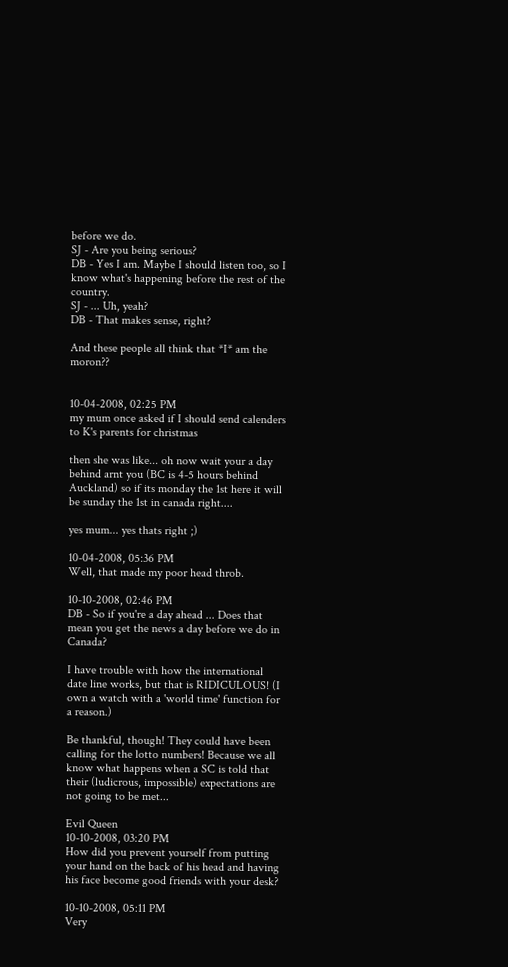before we do.
SJ - Are you being serious?
DB - Yes I am. Maybe I should listen too, so I know what's happening before the rest of the country.
SJ - ... Uh, yeah?
DB - That makes sense, right?

And these people all think that *I* am the moron??


10-04-2008, 02:25 PM
my mum once asked if I should send calenders to K's parents for christmas

then she was like... oh now wait your a day behind arnt you (BC is 4-5 hours behind Auckland) so if its monday the 1st here it will be sunday the 1st in canada right....

yes mum... yes thats right ;)

10-04-2008, 05:36 PM
Well, that made my poor head throb.

10-10-2008, 02:46 PM
DB - So if you're a day ahead ... Does that mean you get the news a day before we do in Canada?

I have trouble with how the international date line works, but that is RIDICULOUS! (I own a watch with a 'world time' function for a reason.)

Be thankful, though! They could have been calling for the lotto numbers! Because we all know what happens when a SC is told that their (ludicrous, impossible) expectations are not going to be met...

Evil Queen
10-10-2008, 03:20 PM
How did you prevent yourself from putting your hand on the back of his head and having his face become good friends with your desk?

10-10-2008, 05:11 PM
Very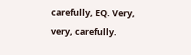carefully, EQ. Very, very, carefully.